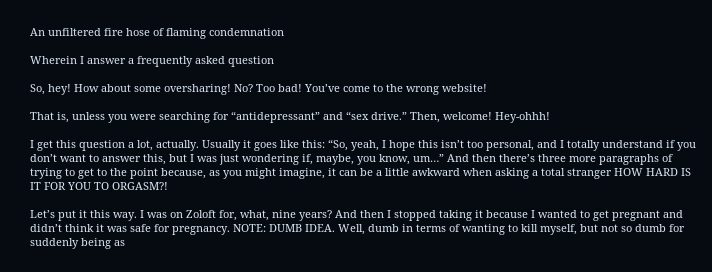An unfiltered fire hose of flaming condemnation

Wherein I answer a frequently asked question

So, hey! How about some oversharing! No? Too bad! You’ve come to the wrong website!

That is, unless you were searching for “antidepressant” and “sex drive.” Then, welcome! Hey-ohhh!

I get this question a lot, actually. Usually it goes like this: “So, yeah, I hope this isn’t too personal, and I totally understand if you don’t want to answer this, but I was just wondering if, maybe, you know, um…” And then there’s three more paragraphs of trying to get to the point because, as you might imagine, it can be a little awkward when asking a total stranger HOW HARD IS IT FOR YOU TO ORGASM?!

Let’s put it this way. I was on Zoloft for, what, nine years? And then I stopped taking it because I wanted to get pregnant and didn’t think it was safe for pregnancy. NOTE: DUMB IDEA. Well, dumb in terms of wanting to kill myself, but not so dumb for suddenly being as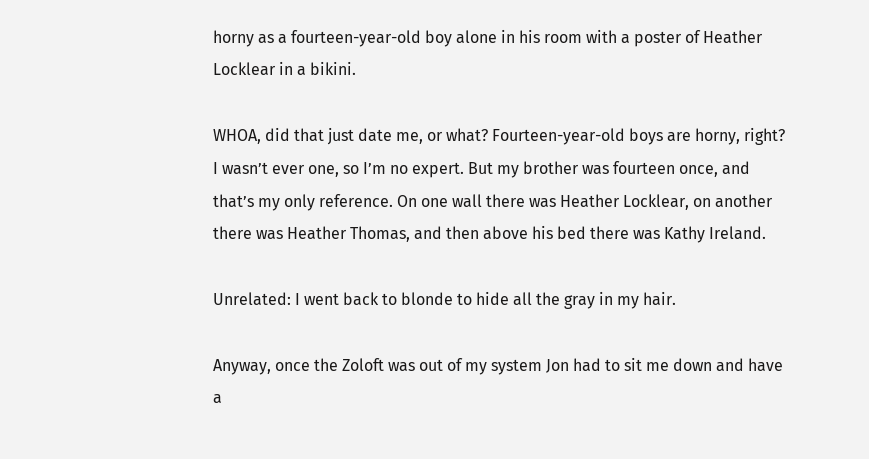horny as a fourteen-year-old boy alone in his room with a poster of Heather Locklear in a bikini.

WHOA, did that just date me, or what? Fourteen-year-old boys are horny, right? I wasn’t ever one, so I’m no expert. But my brother was fourteen once, and that’s my only reference. On one wall there was Heather Locklear, on another there was Heather Thomas, and then above his bed there was Kathy Ireland.

Unrelated: I went back to blonde to hide all the gray in my hair.

Anyway, once the Zoloft was out of my system Jon had to sit me down and have a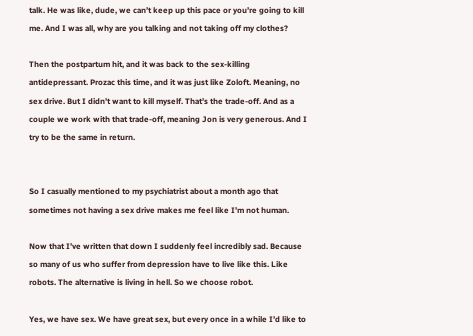talk. He was like, dude, we can’t keep up this pace or you’re going to kill me. And I was all, why are you talking and not taking off my clothes?

Then the postpartum hit, and it was back to the sex-killing antidepressant. Prozac this time, and it was just like Zoloft. Meaning, no sex drive. But I didn’t want to kill myself. That’s the trade-off. And as a couple we work with that trade-off, meaning Jon is very generous. And I try to be the same in return.


So I casually mentioned to my psychiatrist about a month ago that sometimes not having a sex drive makes me feel like I’m not human.

Now that I’ve written that down I suddenly feel incredibly sad. Because so many of us who suffer from depression have to live like this. Like robots. The alternative is living in hell. So we choose robot.

Yes, we have sex. We have great sex, but every once in a while I’d like to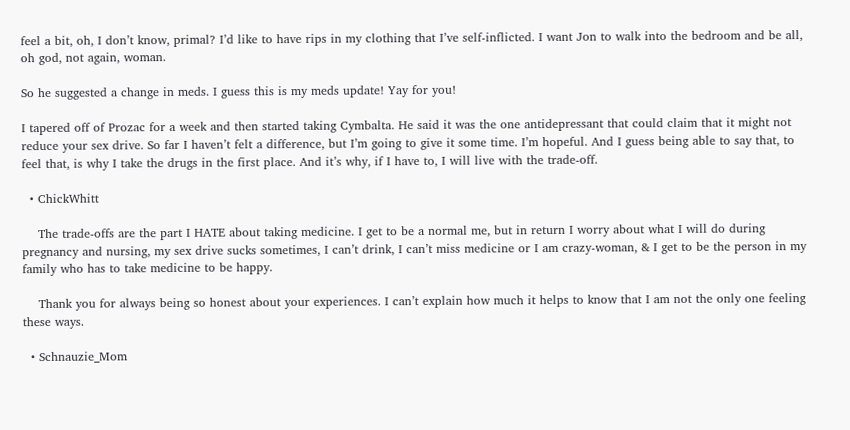feel a bit, oh, I don’t know, primal? I’d like to have rips in my clothing that I’ve self-inflicted. I want Jon to walk into the bedroom and be all, oh god, not again, woman.

So he suggested a change in meds. I guess this is my meds update! Yay for you!

I tapered off of Prozac for a week and then started taking Cymbalta. He said it was the one antidepressant that could claim that it might not reduce your sex drive. So far I haven’t felt a difference, but I’m going to give it some time. I’m hopeful. And I guess being able to say that, to feel that, is why I take the drugs in the first place. And it’s why, if I have to, I will live with the trade-off.

  • ChickWhitt

    The trade-offs are the part I HATE about taking medicine. I get to be a normal me, but in return I worry about what I will do during pregnancy and nursing, my sex drive sucks sometimes, I can’t drink, I can’t miss medicine or I am crazy-woman, & I get to be the person in my family who has to take medicine to be happy.

    Thank you for always being so honest about your experiences. I can’t explain how much it helps to know that I am not the only one feeling these ways.

  • Schnauzie_Mom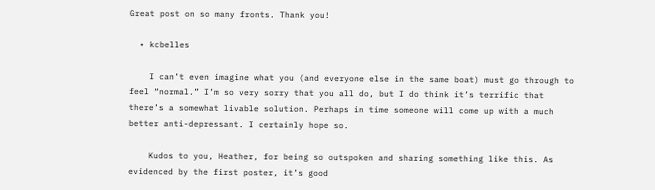Great post on so many fronts. Thank you!

  • kcbelles

    I can’t even imagine what you (and everyone else in the same boat) must go through to feel “normal.” I’m so very sorry that you all do, but I do think it’s terrific that there’s a somewhat livable solution. Perhaps in time someone will come up with a much better anti-depressant. I certainly hope so.

    Kudos to you, Heather, for being so outspoken and sharing something like this. As evidenced by the first poster, it’s good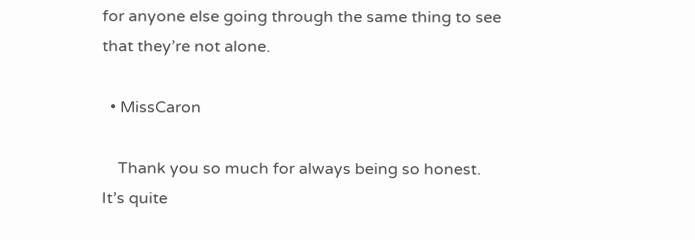for anyone else going through the same thing to see that they’re not alone.

  • MissCaron

    Thank you so much for always being so honest. It’s quite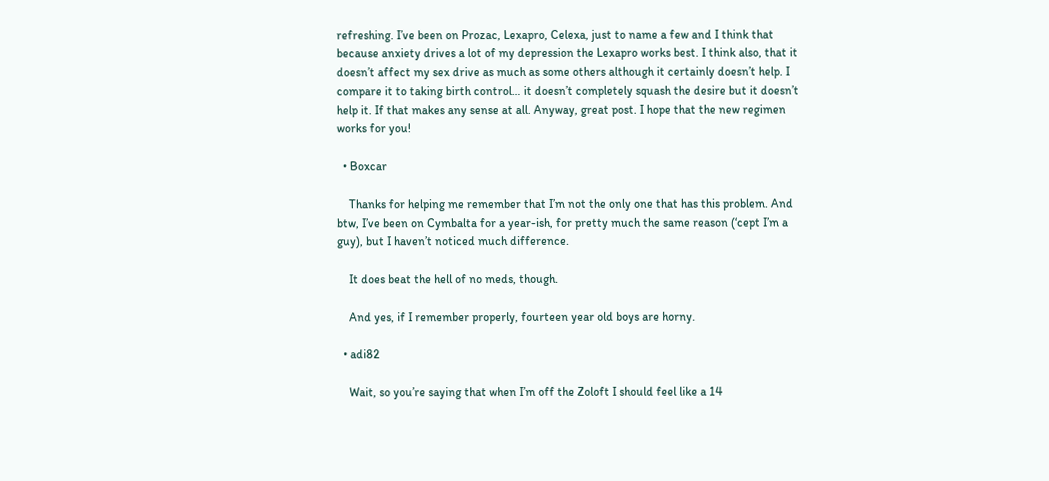refreshing. I’ve been on Prozac, Lexapro, Celexa, just to name a few and I think that because anxiety drives a lot of my depression the Lexapro works best. I think also, that it doesn’t affect my sex drive as much as some others although it certainly doesn’t help. I compare it to taking birth control… it doesn’t completely squash the desire but it doesn’t help it. If that makes any sense at all. Anyway, great post. I hope that the new regimen works for you!

  • Boxcar

    Thanks for helping me remember that I’m not the only one that has this problem. And btw, I’ve been on Cymbalta for a year-ish, for pretty much the same reason (‘cept I’m a guy), but I haven’t noticed much difference.

    It does beat the hell of no meds, though.

    And yes, if I remember properly, fourteen year old boys are horny.

  • adi82

    Wait, so you’re saying that when I’m off the Zoloft I should feel like a 14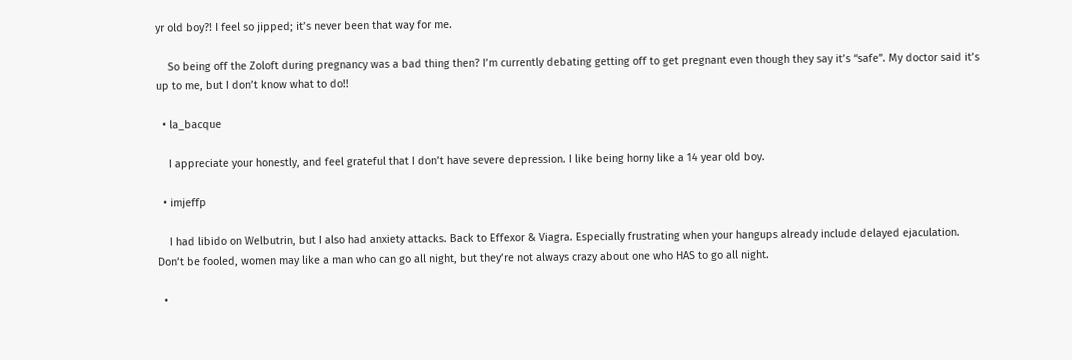yr old boy?! I feel so jipped; it’s never been that way for me.

    So being off the Zoloft during pregnancy was a bad thing then? I’m currently debating getting off to get pregnant even though they say it’s “safe”. My doctor said it’s up to me, but I don’t know what to do!!

  • la_bacque

    I appreciate your honestly, and feel grateful that I don’t have severe depression. I like being horny like a 14 year old boy.

  • imjeffp

    I had libido on Welbutrin, but I also had anxiety attacks. Back to Effexor & Viagra. Especially frustrating when your hangups already include delayed ejaculation. Don’t be fooled, women may like a man who can go all night, but they’re not always crazy about one who HAS to go all night.

  •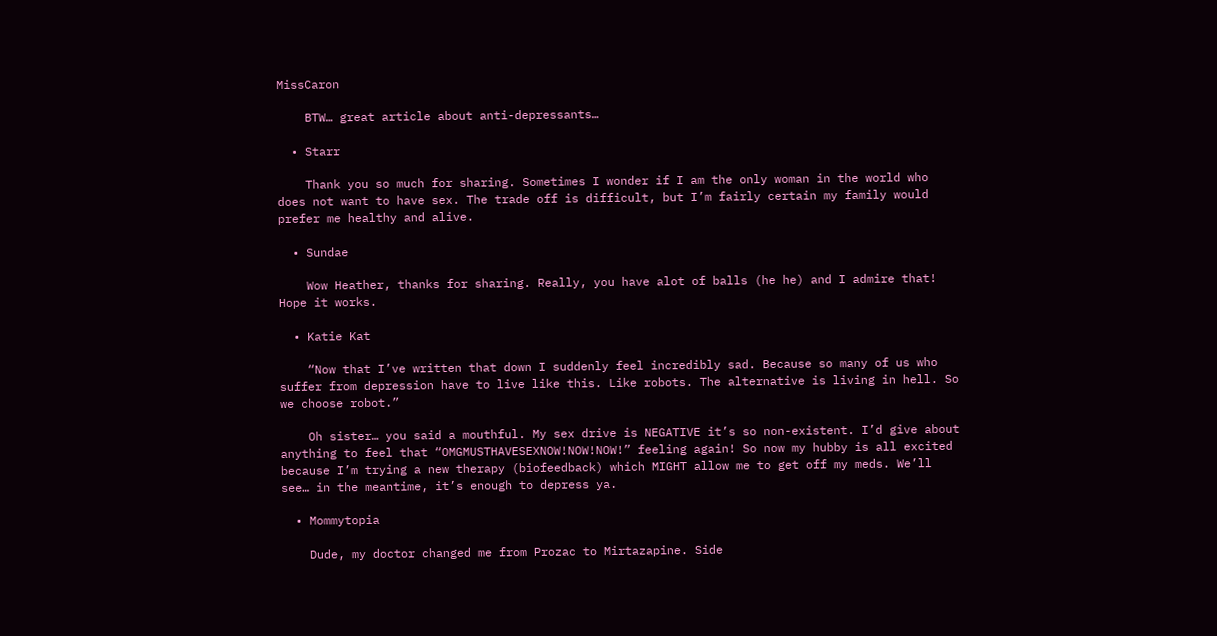MissCaron

    BTW… great article about anti-depressants…

  • Starr

    Thank you so much for sharing. Sometimes I wonder if I am the only woman in the world who does not want to have sex. The trade off is difficult, but I’m fairly certain my family would prefer me healthy and alive.

  • Sundae

    Wow Heather, thanks for sharing. Really, you have alot of balls (he he) and I admire that! Hope it works.

  • Katie Kat

    “Now that I’ve written that down I suddenly feel incredibly sad. Because so many of us who suffer from depression have to live like this. Like robots. The alternative is living in hell. So we choose robot.”

    Oh sister… you said a mouthful. My sex drive is NEGATIVE it’s so non-existent. I’d give about anything to feel that “OMGMUSTHAVESEXNOW!NOW!NOW!” feeling again! So now my hubby is all excited because I’m trying a new therapy (biofeedback) which MIGHT allow me to get off my meds. We’ll see… in the meantime, it’s enough to depress ya.

  • Mommytopia

    Dude, my doctor changed me from Prozac to Mirtazapine. Side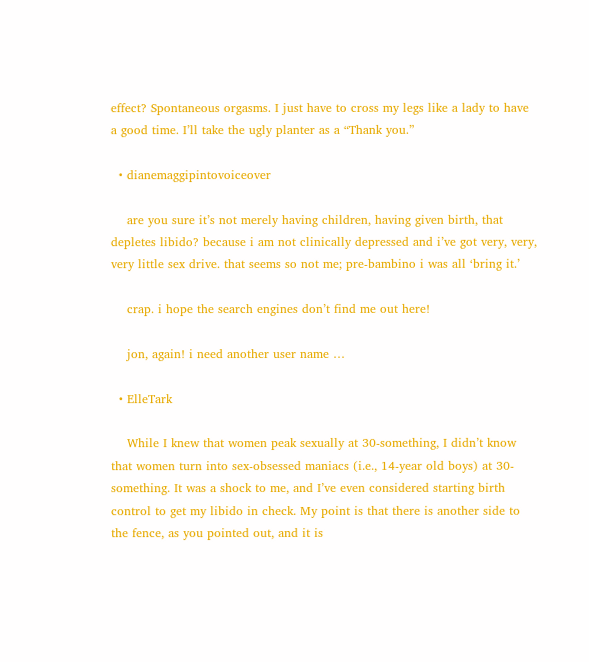effect? Spontaneous orgasms. I just have to cross my legs like a lady to have a good time. I’ll take the ugly planter as a “Thank you.”

  • dianemaggipintovoiceover

    are you sure it’s not merely having children, having given birth, that depletes libido? because i am not clinically depressed and i’ve got very, very, very little sex drive. that seems so not me; pre-bambino i was all ‘bring it.’

    crap. i hope the search engines don’t find me out here!

    jon, again! i need another user name …

  • ElleTark

    While I knew that women peak sexually at 30-something, I didn’t know that women turn into sex-obsessed maniacs (i.e., 14-year old boys) at 30-something. It was a shock to me, and I’ve even considered starting birth control to get my libido in check. My point is that there is another side to the fence, as you pointed out, and it is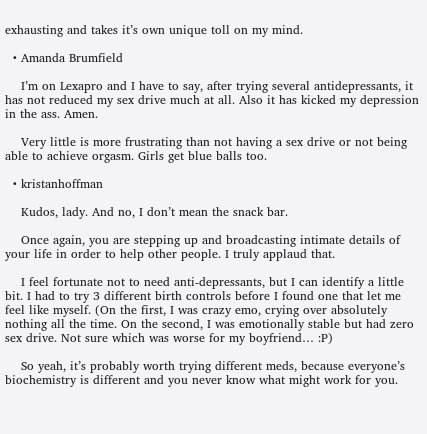exhausting and takes it’s own unique toll on my mind.

  • Amanda Brumfield

    I’m on Lexapro and I have to say, after trying several antidepressants, it has not reduced my sex drive much at all. Also it has kicked my depression in the ass. Amen.

    Very little is more frustrating than not having a sex drive or not being able to achieve orgasm. Girls get blue balls too.

  • kristanhoffman

    Kudos, lady. And no, I don’t mean the snack bar.

    Once again, you are stepping up and broadcasting intimate details of your life in order to help other people. I truly applaud that.

    I feel fortunate not to need anti-depressants, but I can identify a little bit. I had to try 3 different birth controls before I found one that let me feel like myself. (On the first, I was crazy emo, crying over absolutely nothing all the time. On the second, I was emotionally stable but had zero sex drive. Not sure which was worse for my boyfriend… :P)

    So yeah, it’s probably worth trying different meds, because everyone’s biochemistry is different and you never know what might work for you.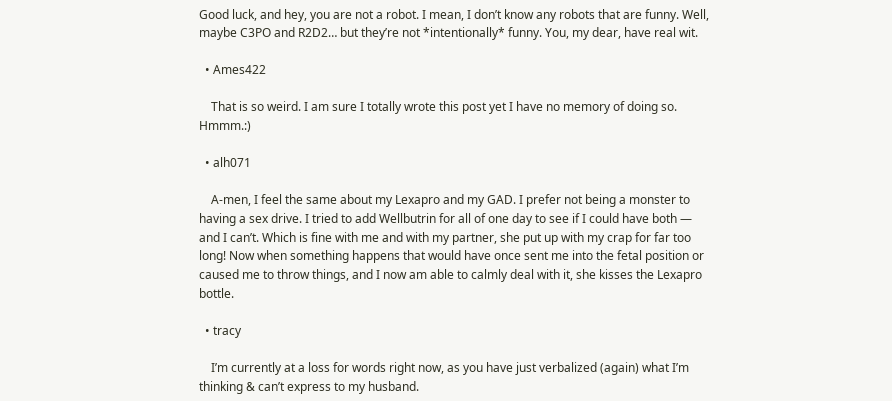Good luck, and hey, you are not a robot. I mean, I don’t know any robots that are funny. Well, maybe C3PO and R2D2… but they’re not *intentionally* funny. You, my dear, have real wit.

  • Ames422

    That is so weird. I am sure I totally wrote this post yet I have no memory of doing so. Hmmm.:)

  • alh071

    A-men, I feel the same about my Lexapro and my GAD. I prefer not being a monster to having a sex drive. I tried to add Wellbutrin for all of one day to see if I could have both — and I can’t. Which is fine with me and with my partner, she put up with my crap for far too long! Now when something happens that would have once sent me into the fetal position or caused me to throw things, and I now am able to calmly deal with it, she kisses the Lexapro bottle.

  • tracy

    I’m currently at a loss for words right now, as you have just verbalized (again) what I’m thinking & can’t express to my husband.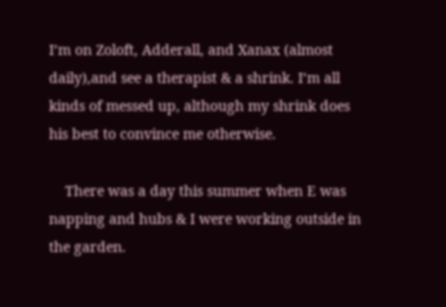I’m on Zoloft, Adderall, and Xanax (almost daily),and see a therapist & a shrink. I’m all kinds of messed up, although my shrink does his best to convince me otherwise.

    There was a day this summer when E was napping and hubs & I were working outside in the garden.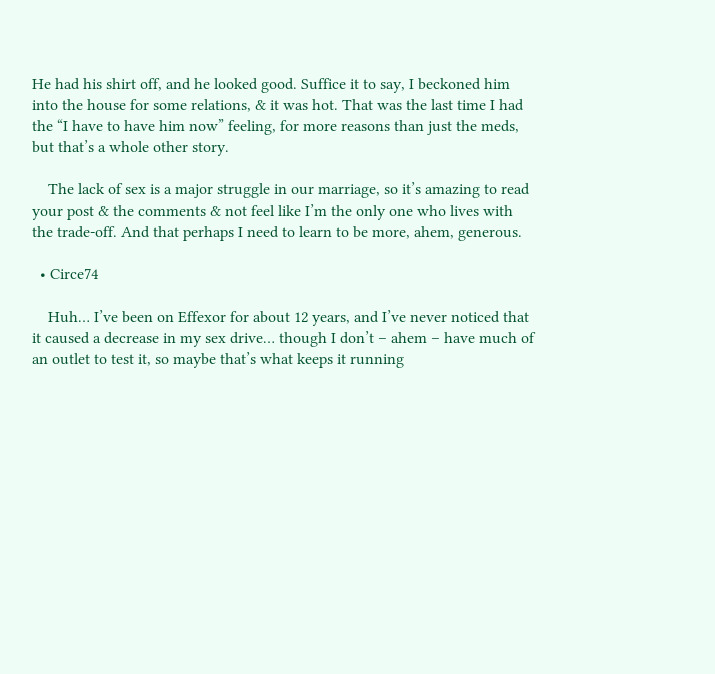He had his shirt off, and he looked good. Suffice it to say, I beckoned him into the house for some relations, & it was hot. That was the last time I had the “I have to have him now” feeling, for more reasons than just the meds, but that’s a whole other story.

    The lack of sex is a major struggle in our marriage, so it’s amazing to read your post & the comments & not feel like I’m the only one who lives with the trade-off. And that perhaps I need to learn to be more, ahem, generous.

  • Circe74

    Huh… I’ve been on Effexor for about 12 years, and I’ve never noticed that it caused a decrease in my sex drive… though I don’t – ahem – have much of an outlet to test it, so maybe that’s what keeps it running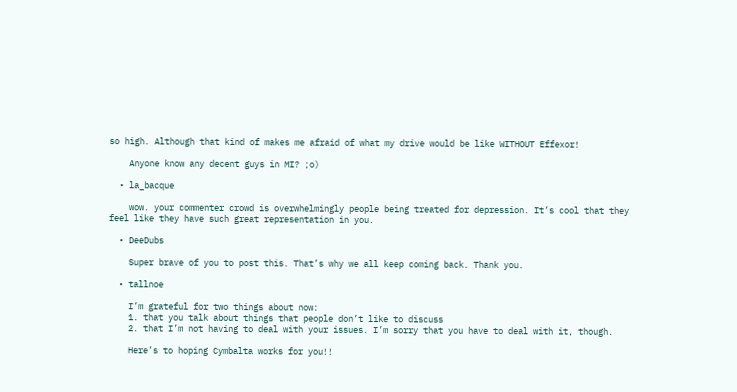so high. Although that kind of makes me afraid of what my drive would be like WITHOUT Effexor!

    Anyone know any decent guys in MI? ;o)

  • la_bacque

    wow. your commenter crowd is overwhelmingly people being treated for depression. It’s cool that they feel like they have such great representation in you.

  • DeeDubs

    Super brave of you to post this. That’s why we all keep coming back. Thank you.

  • tallnoe

    I’m grateful for two things about now:
    1. that you talk about things that people don’t like to discuss
    2. that I’m not having to deal with your issues. I’m sorry that you have to deal with it, though.

    Here’s to hoping Cymbalta works for you!!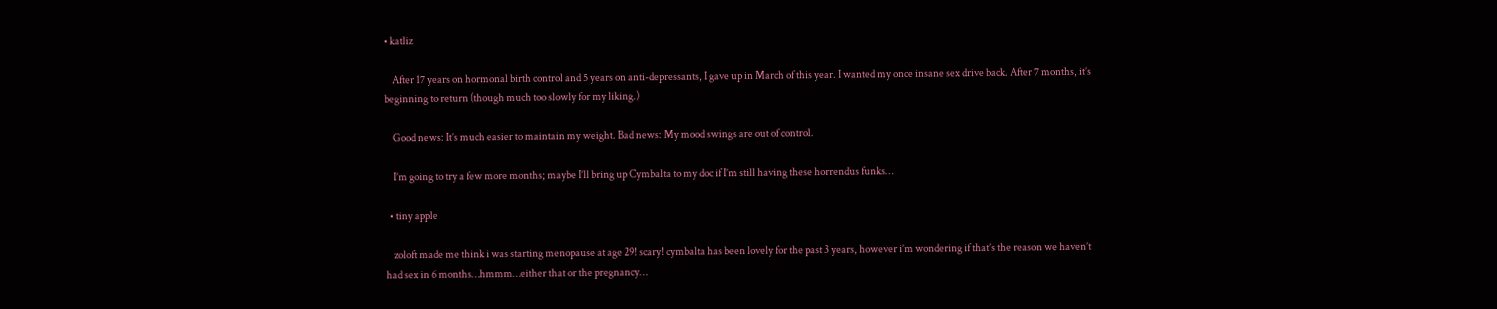• katliz

    After 17 years on hormonal birth control and 5 years on anti-depressants, I gave up in March of this year. I wanted my once insane sex drive back. After 7 months, it’s beginning to return (though much too slowly for my liking.)

    Good news: It’s much easier to maintain my weight. Bad news: My mood swings are out of control.

    I’m going to try a few more months; maybe I’ll bring up Cymbalta to my doc if I’m still having these horrendus funks…

  • tiny apple

    zoloft made me think i was starting menopause at age 29! scary! cymbalta has been lovely for the past 3 years, however i’m wondering if that’s the reason we haven’t had sex in 6 months…hmmm…either that or the pregnancy…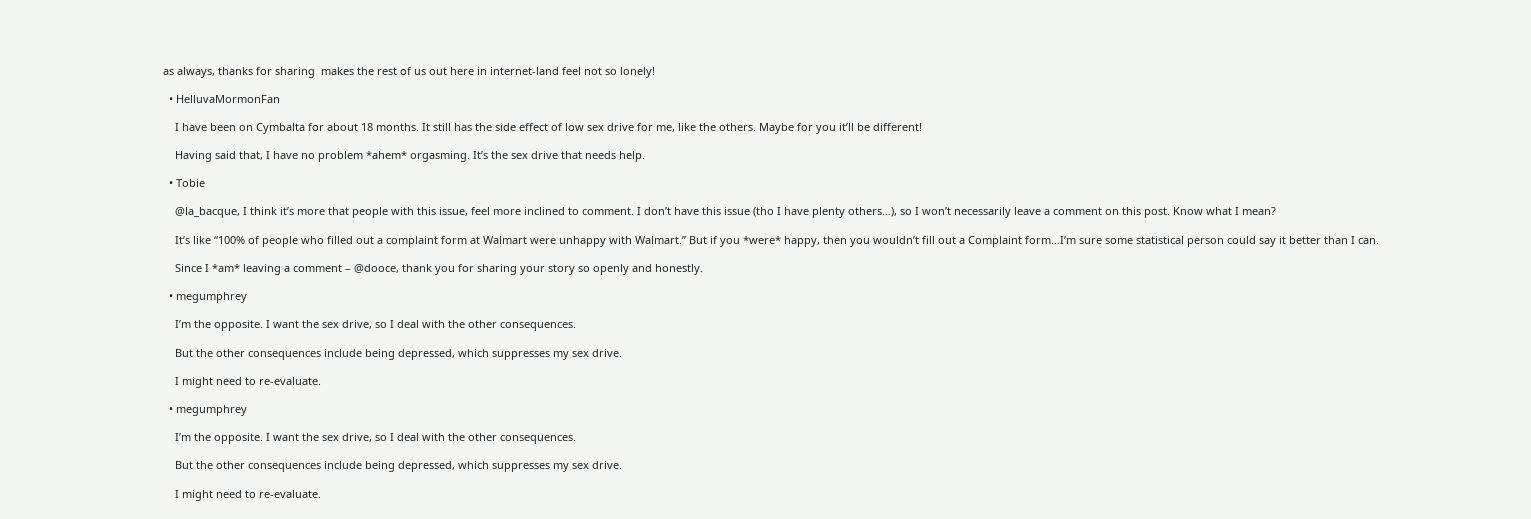as always, thanks for sharing  makes the rest of us out here in internet-land feel not so lonely!

  • HelluvaMormonFan

    I have been on Cymbalta for about 18 months. It still has the side effect of low sex drive for me, like the others. Maybe for you it’ll be different!

    Having said that, I have no problem *ahem* orgasming. It’s the sex drive that needs help.

  • Tobie

    @la_bacque, I think it’s more that people with this issue, feel more inclined to comment. I don’t have this issue (tho I have plenty others…), so I won’t necessarily leave a comment on this post. Know what I mean?

    It’s like “100% of people who filled out a complaint form at Walmart were unhappy with Walmart.” But if you *were* happy, then you wouldn’t fill out a Complaint form…I’m sure some statistical person could say it better than I can.

    Since I *am* leaving a comment – @dooce, thank you for sharing your story so openly and honestly.

  • megumphrey

    I’m the opposite. I want the sex drive, so I deal with the other consequences.

    But the other consequences include being depressed, which suppresses my sex drive.

    I might need to re-evaluate.

  • megumphrey

    I’m the opposite. I want the sex drive, so I deal with the other consequences.

    But the other consequences include being depressed, which suppresses my sex drive.

    I might need to re-evaluate.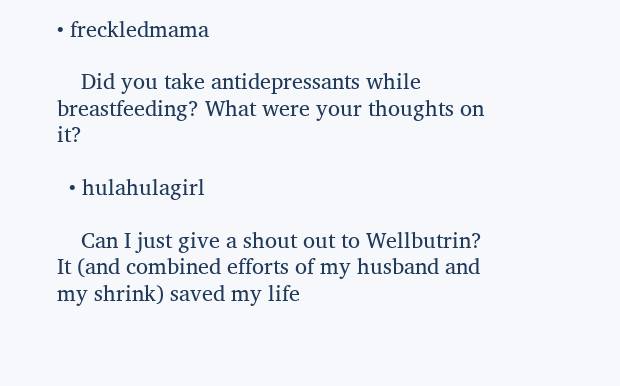• freckledmama

    Did you take antidepressants while breastfeeding? What were your thoughts on it?

  • hulahulagirl

    Can I just give a shout out to Wellbutrin? It (and combined efforts of my husband and my shrink) saved my life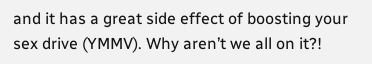and it has a great side effect of boosting your sex drive (YMMV). Why aren’t we all on it?!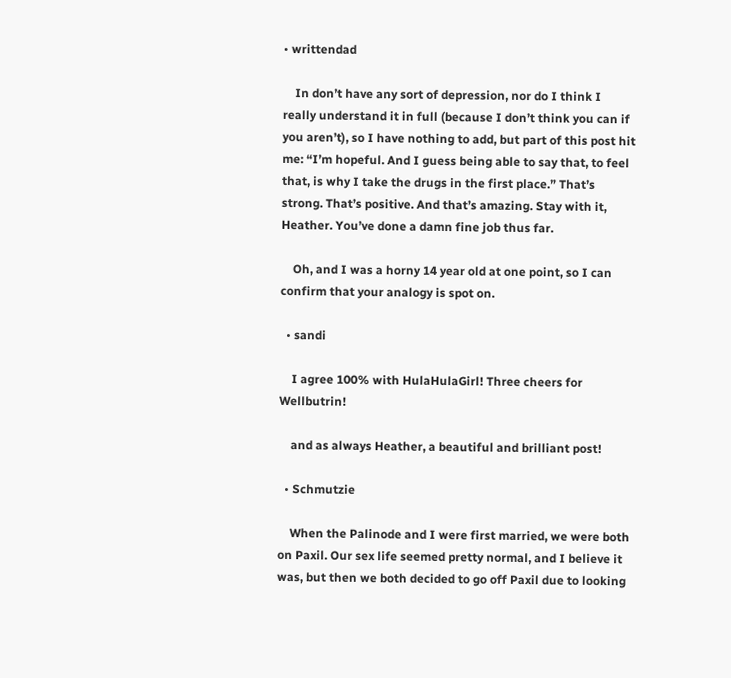• writtendad

    In don’t have any sort of depression, nor do I think I really understand it in full (because I don’t think you can if you aren’t), so I have nothing to add, but part of this post hit me: “I’m hopeful. And I guess being able to say that, to feel that, is why I take the drugs in the first place.” That’s strong. That’s positive. And that’s amazing. Stay with it, Heather. You’ve done a damn fine job thus far.

    Oh, and I was a horny 14 year old at one point, so I can confirm that your analogy is spot on.

  • sandi

    I agree 100% with HulaHulaGirl! Three cheers for Wellbutrin!

    and as always Heather, a beautiful and brilliant post!

  • Schmutzie

    When the Palinode and I were first married, we were both on Paxil. Our sex life seemed pretty normal, and I believe it was, but then we both decided to go off Paxil due to looking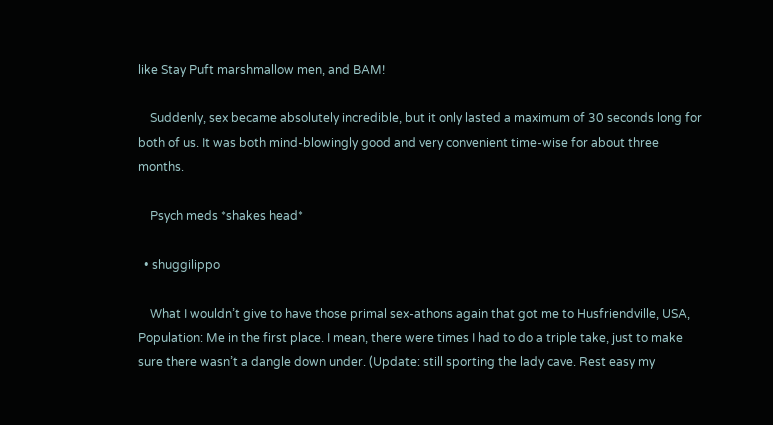like Stay Puft marshmallow men, and BAM!

    Suddenly, sex became absolutely incredible, but it only lasted a maximum of 30 seconds long for both of us. It was both mind-blowingly good and very convenient time-wise for about three months.

    Psych meds *shakes head*

  • shuggilippo

    What I wouldn’t give to have those primal sex-athons again that got me to Husfriendville, USA, Population: Me in the first place. I mean, there were times I had to do a triple take, just to make sure there wasn’t a dangle down under. (Update: still sporting the lady cave. Rest easy my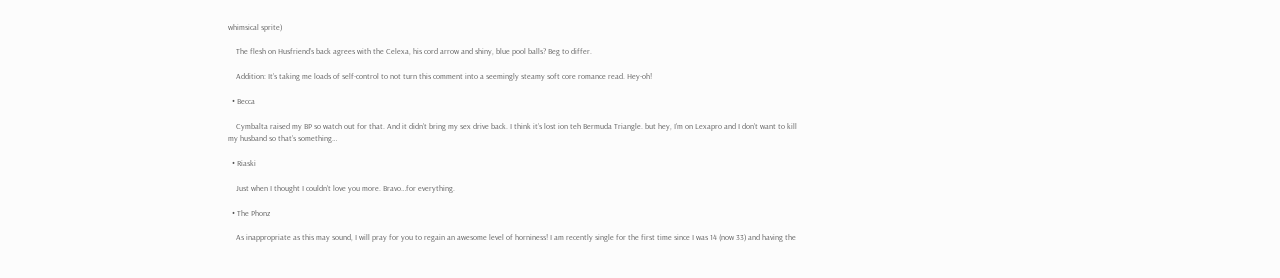whimsical sprite)

    The flesh on Husfriend’s back agrees with the Celexa, his cord arrow and shiny, blue pool balls? Beg to differ.

    Addition: It’s taking me loads of self-control to not turn this comment into a seemingly steamy soft core romance read. Hey-oh!

  • Becca

    Cymbalta raised my BP so watch out for that. And it didn’t bring my sex drive back. I think it’s lost ion teh Bermuda Triangle. but hey, I’m on Lexapro and I don’t want to kill my husband so that’s something…

  • Riaski

    Just when I thought I couldn’t love you more. Bravo…for everything.

  • The Phonz

    As inappropriate as this may sound, I will pray for you to regain an awesome level of horniness! I am recently single for the first time since I was 14 (now 33) and having the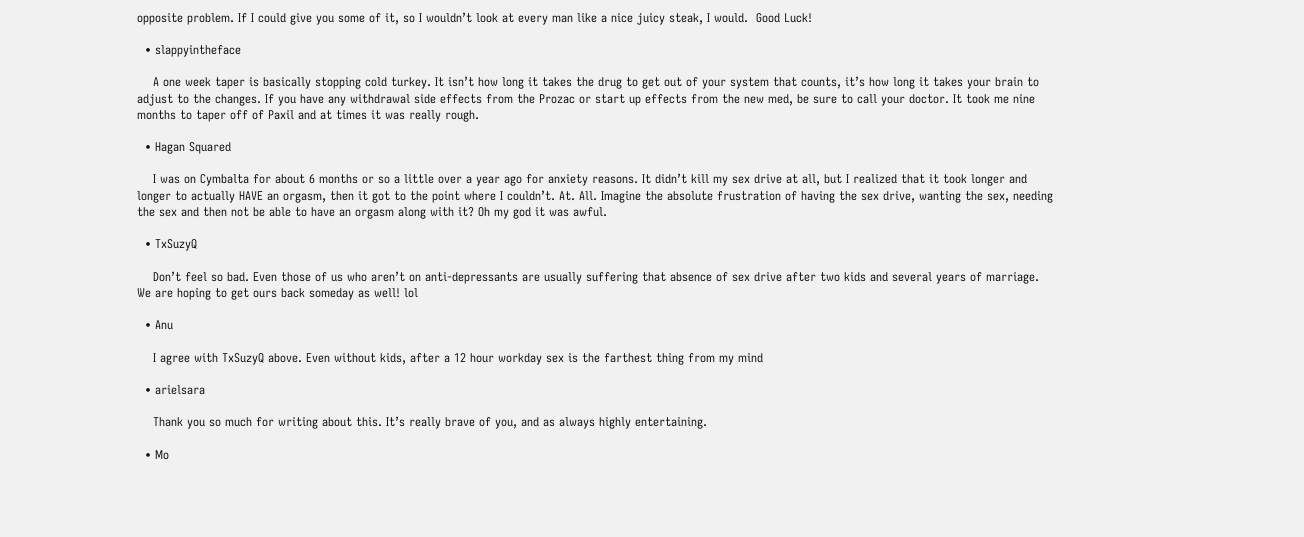opposite problem. If I could give you some of it, so I wouldn’t look at every man like a nice juicy steak, I would.  Good Luck!

  • slappyintheface

    A one week taper is basically stopping cold turkey. It isn’t how long it takes the drug to get out of your system that counts, it’s how long it takes your brain to adjust to the changes. If you have any withdrawal side effects from the Prozac or start up effects from the new med, be sure to call your doctor. It took me nine months to taper off of Paxil and at times it was really rough.

  • Hagan Squared

    I was on Cymbalta for about 6 months or so a little over a year ago for anxiety reasons. It didn’t kill my sex drive at all, but I realized that it took longer and longer to actually HAVE an orgasm, then it got to the point where I couldn’t. At. All. Imagine the absolute frustration of having the sex drive, wanting the sex, needing the sex and then not be able to have an orgasm along with it? Oh my god it was awful.

  • TxSuzyQ

    Don’t feel so bad. Even those of us who aren’t on anti-depressants are usually suffering that absence of sex drive after two kids and several years of marriage. We are hoping to get ours back someday as well! lol

  • Anu

    I agree with TxSuzyQ above. Even without kids, after a 12 hour workday sex is the farthest thing from my mind

  • arielsara

    Thank you so much for writing about this. It’s really brave of you, and as always highly entertaining.

  • Mo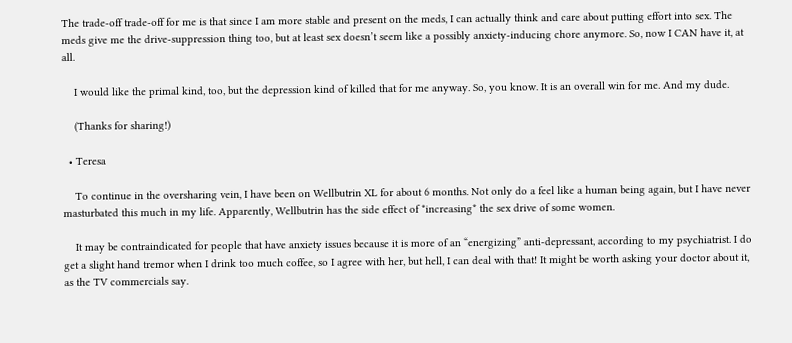The trade-off trade-off for me is that since I am more stable and present on the meds, I can actually think and care about putting effort into sex. The meds give me the drive-suppression thing too, but at least sex doesn’t seem like a possibly anxiety-inducing chore anymore. So, now I CAN have it, at all.

    I would like the primal kind, too, but the depression kind of killed that for me anyway. So, you know. It is an overall win for me. And my dude.

    (Thanks for sharing!)

  • Teresa

    To continue in the oversharing vein, I have been on Wellbutrin XL for about 6 months. Not only do a feel like a human being again, but I have never masturbated this much in my life. Apparently, Wellbutrin has the side effect of *increasing* the sex drive of some women.

    It may be contraindicated for people that have anxiety issues because it is more of an “energizing” anti-depressant, according to my psychiatrist. I do get a slight hand tremor when I drink too much coffee, so I agree with her, but hell, I can deal with that! It might be worth asking your doctor about it, as the TV commercials say.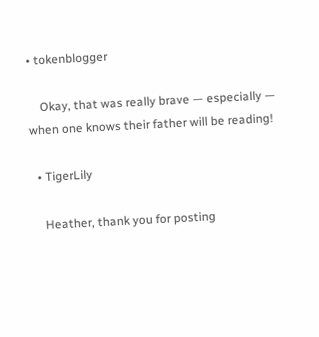• tokenblogger

    Okay, that was really brave — especially — when one knows their father will be reading!

  • TigerLily

    Heather, thank you for posting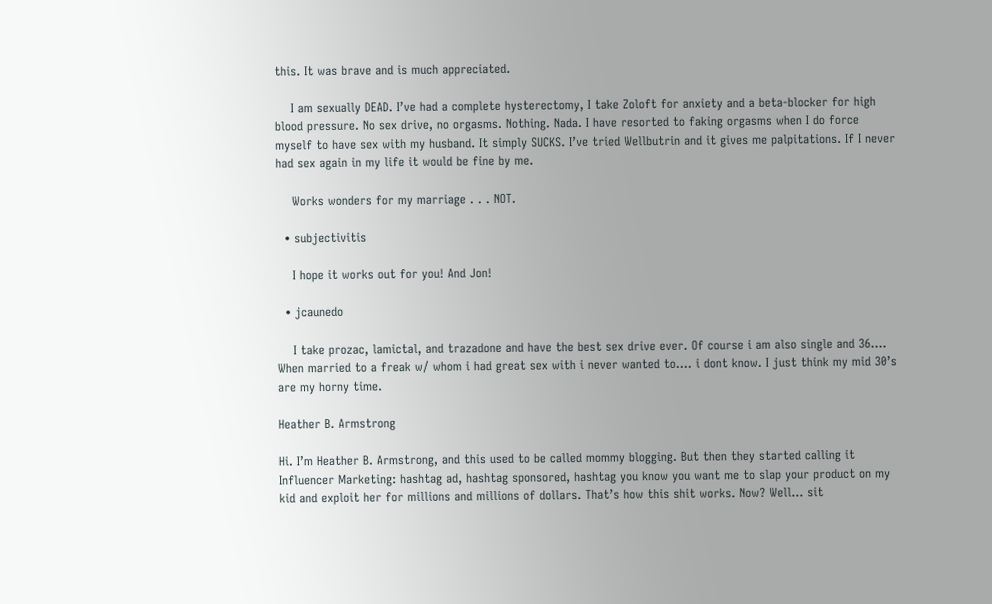this. It was brave and is much appreciated.

    I am sexually DEAD. I’ve had a complete hysterectomy, I take Zoloft for anxiety and a beta-blocker for high blood pressure. No sex drive, no orgasms. Nothing. Nada. I have resorted to faking orgasms when I do force myself to have sex with my husband. It simply SUCKS. I’ve tried Wellbutrin and it gives me palpitations. If I never had sex again in my life it would be fine by me.

    Works wonders for my marriage . . . NOT.

  • subjectivitis

    I hope it works out for you! And Jon!

  • jcaunedo

    I take prozac, lamictal, and trazadone and have the best sex drive ever. Of course i am also single and 36…. When married to a freak w/ whom i had great sex with i never wanted to…. i dont know. I just think my mid 30’s are my horny time.

Heather B. Armstrong

Hi. I’m Heather B. Armstrong, and this used to be called mommy blogging. But then they started calling it Influencer Marketing: hashtag ad, hashtag sponsored, hashtag you know you want me to slap your product on my kid and exploit her for millions and millions of dollars. That’s how this shit works. Now? Well… sit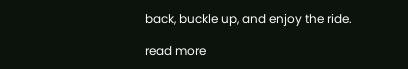back, buckle up, and enjoy the ride.

read more